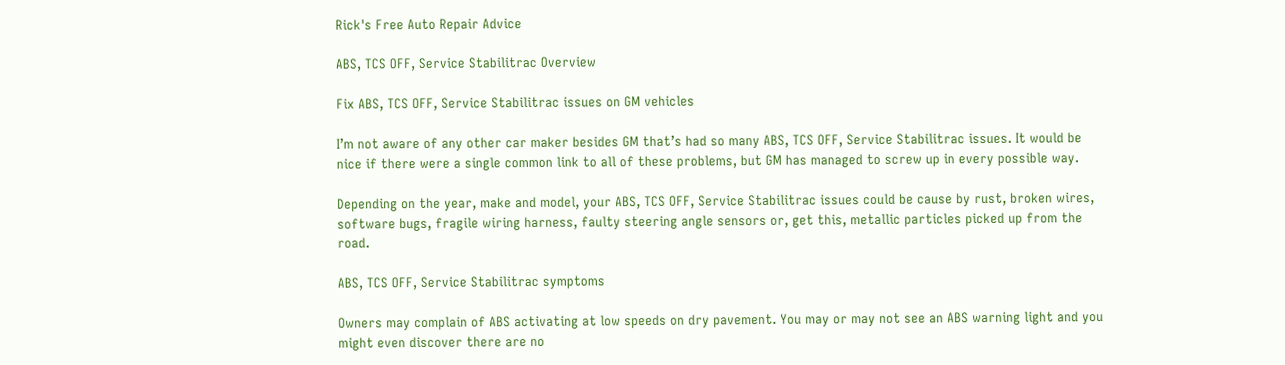Rick's Free Auto Repair Advice

ABS, TCS OFF, Service Stabilitrac Overview

Fix ABS, TCS OFF, Service Stabilitrac issues on GM vehicles

I’m not aware of any other car maker besides GM that’s had so many ABS, TCS OFF, Service Stabilitrac issues. It would be nice if there were a single common link to all of these problems, but GM has managed to screw up in every possible way.

Depending on the year, make and model, your ABS, TCS OFF, Service Stabilitrac issues could be cause by rust, broken wires, software bugs, fragile wiring harness, faulty steering angle sensors or, get this, metallic particles picked up from the road.

ABS, TCS OFF, Service Stabilitrac symptoms

Owners may complain of ABS activating at low speeds on dry pavement. You may or may not see an ABS warning light and you might even discover there are no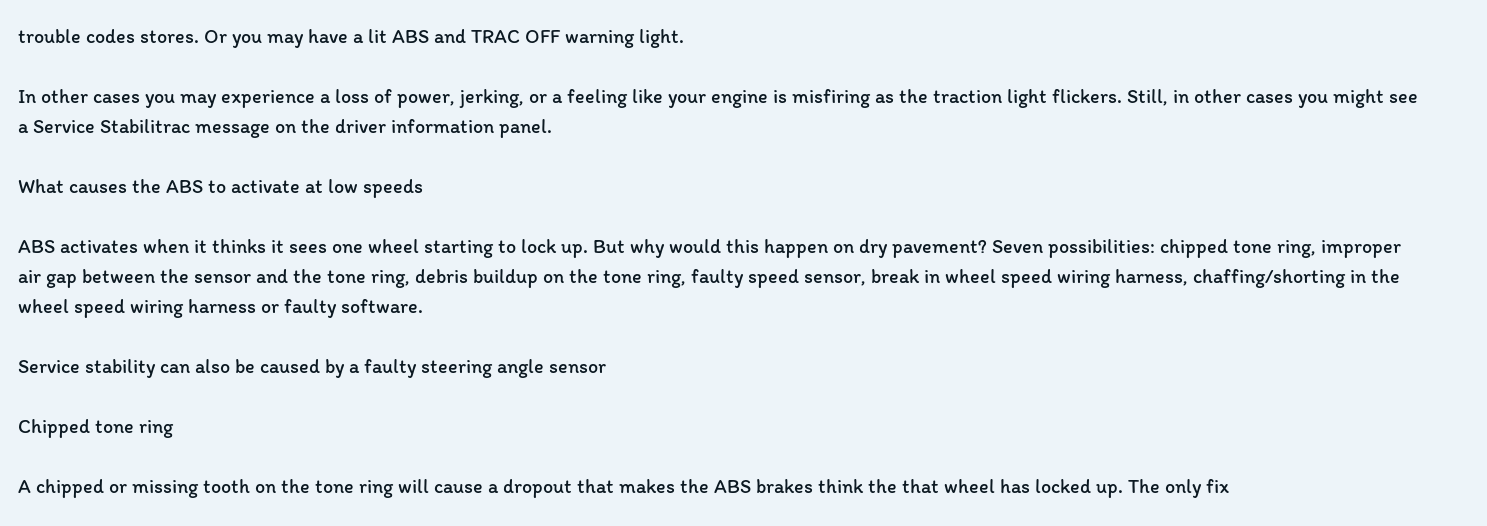trouble codes stores. Or you may have a lit ABS and TRAC OFF warning light.

In other cases you may experience a loss of power, jerking, or a feeling like your engine is misfiring as the traction light flickers. Still, in other cases you might see a Service Stabilitrac message on the driver information panel.

What causes the ABS to activate at low speeds

ABS activates when it thinks it sees one wheel starting to lock up. But why would this happen on dry pavement? Seven possibilities: chipped tone ring, improper air gap between the sensor and the tone ring, debris buildup on the tone ring, faulty speed sensor, break in wheel speed wiring harness, chaffing/shorting in the wheel speed wiring harness or faulty software.

Service stability can also be caused by a faulty steering angle sensor

Chipped tone ring

A chipped or missing tooth on the tone ring will cause a dropout that makes the ABS brakes think the that wheel has locked up. The only fix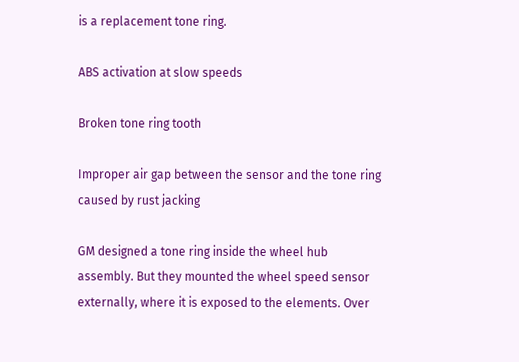is a replacement tone ring.

ABS activation at slow speeds

Broken tone ring tooth

Improper air gap between the sensor and the tone ring caused by rust jacking

GM designed a tone ring inside the wheel hub assembly. But they mounted the wheel speed sensor externally, where it is exposed to the elements. Over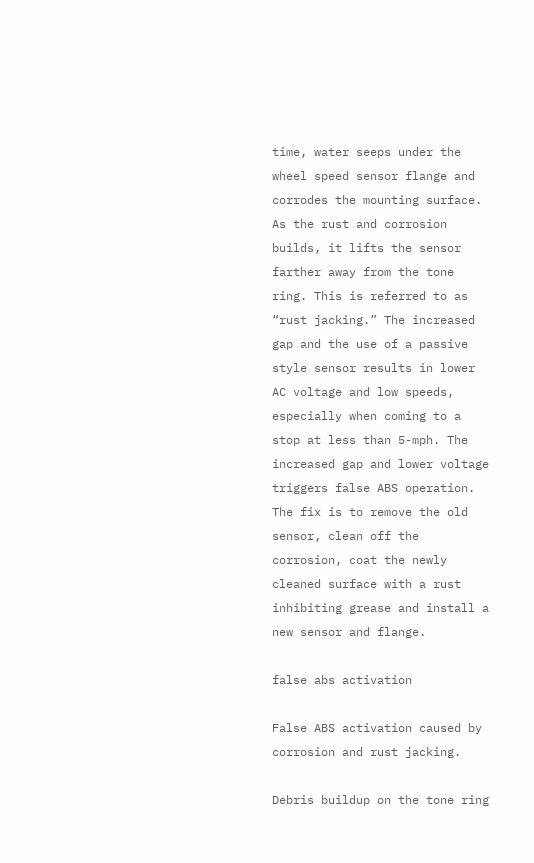time, water seeps under the wheel speed sensor flange and corrodes the mounting surface. As the rust and corrosion builds, it lifts the sensor farther away from the tone ring. This is referred to as “rust jacking.” The increased gap and the use of a passive style sensor results in lower AC voltage and low speeds, especially when coming to a stop at less than 5-mph. The increased gap and lower voltage triggers false ABS operation. The fix is to remove the old sensor, clean off the corrosion, coat the newly cleaned surface with a rust inhibiting grease and install a new sensor and flange.

false abs activation

False ABS activation caused by corrosion and rust jacking.

Debris buildup on the tone ring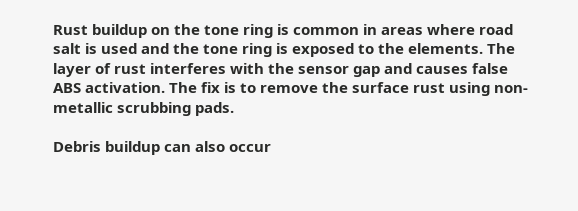Rust buildup on the tone ring is common in areas where road salt is used and the tone ring is exposed to the elements. The layer of rust interferes with the sensor gap and causes false ABS activation. The fix is to remove the surface rust using non-metallic scrubbing pads.

Debris buildup can also occur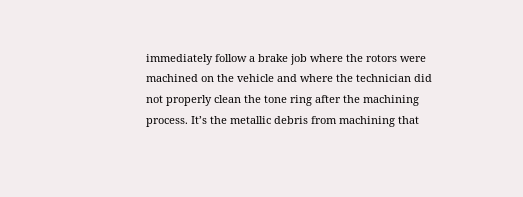immediately follow a brake job where the rotors were machined on the vehicle and where the technician did not properly clean the tone ring after the machining process. It’s the metallic debris from machining that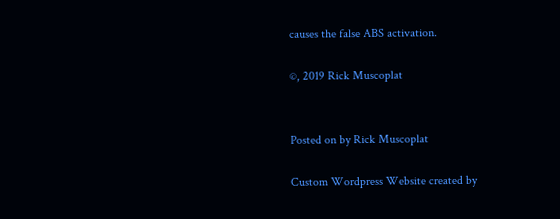causes the false ABS activation.

©, 2019 Rick Muscoplat


Posted on by Rick Muscoplat

Custom Wordpress Website created by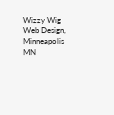Wizzy Wig Web Design, Minneapolis MN